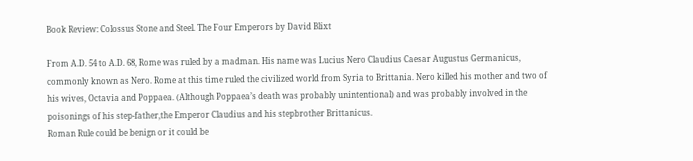Book Review: Colossus Stone and Steel. The Four Emperors by David Blixt

From A.D. 54 to A.D. 68, Rome was ruled by a madman. His name was Lucius Nero Claudius Caesar Augustus Germanicus, commonly known as Nero. Rome at this time ruled the civilized world from Syria to Brittania. Nero killed his mother and two of his wives, Octavia and Poppaea. (Although Poppaea’s death was probably unintentional) and was probably involved in the poisonings of his step-father,the Emperor Claudius and his stepbrother Brittanicus.
Roman Rule could be benign or it could be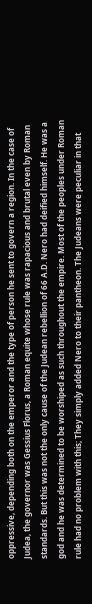oppressive, depending both on the emperor and the type of person he sent to govern a region. In the case of Judea, the governor was Gessius Florus, a Roman equite whose rule was rapacious and brutal even by Roman standards. But this was not the only cause of the Judean rebellion of 66 A.D. Nero had deified himself. He was a god and he was determined to be worshiped as such throughout the empire. Most of the peoples under Roman rule had no problem with this; They simply added Nero to their pantheon. The Judeans were peculiar in that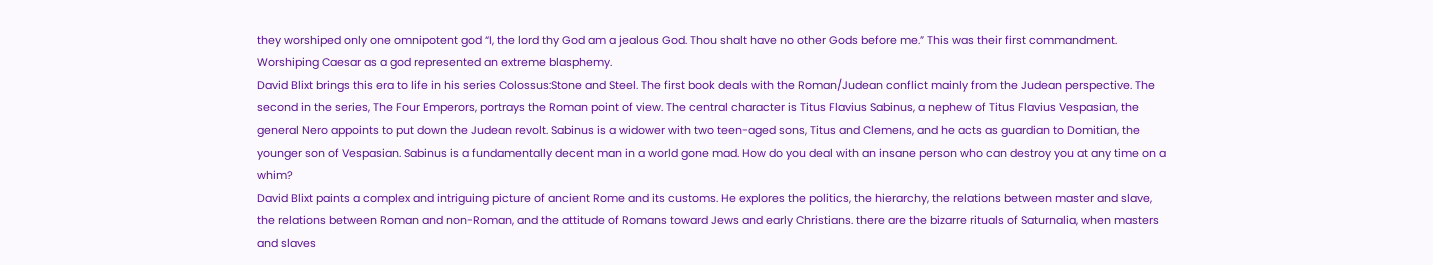they worshiped only one omnipotent god “I, the lord thy God am a jealous God. Thou shalt have no other Gods before me.” This was their first commandment. Worshiping Caesar as a god represented an extreme blasphemy.
David Blixt brings this era to life in his series Colossus:Stone and Steel. The first book deals with the Roman/Judean conflict mainly from the Judean perspective. The second in the series, The Four Emperors, portrays the Roman point of view. The central character is Titus Flavius Sabinus, a nephew of Titus Flavius Vespasian, the general Nero appoints to put down the Judean revolt. Sabinus is a widower with two teen-aged sons, Titus and Clemens, and he acts as guardian to Domitian, the younger son of Vespasian. Sabinus is a fundamentally decent man in a world gone mad. How do you deal with an insane person who can destroy you at any time on a whim?
David Blixt paints a complex and intriguing picture of ancient Rome and its customs. He explores the politics, the hierarchy, the relations between master and slave, the relations between Roman and non-Roman, and the attitude of Romans toward Jews and early Christians. there are the bizarre rituals of Saturnalia, when masters and slaves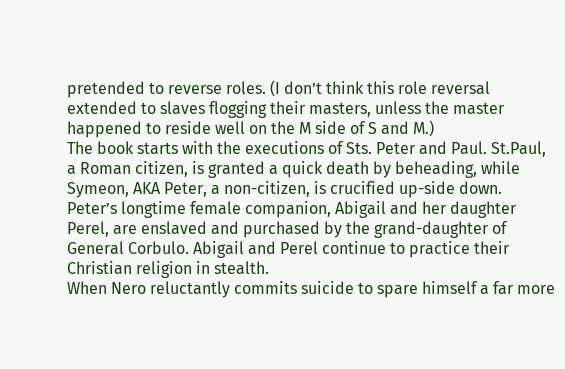pretended to reverse roles. (I don’t think this role reversal extended to slaves flogging their masters, unless the master happened to reside well on the M side of S and M.)
The book starts with the executions of Sts. Peter and Paul. St.Paul, a Roman citizen, is granted a quick death by beheading, while Symeon, AKA Peter, a non-citizen, is crucified up-side down. Peter’s longtime female companion, Abigail and her daughter Perel, are enslaved and purchased by the grand-daughter of General Corbulo. Abigail and Perel continue to practice their Christian religion in stealth.
When Nero reluctantly commits suicide to spare himself a far more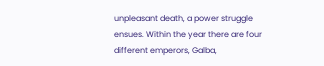unpleasant death, a power struggle ensues. Within the year there are four different emperors, Galba,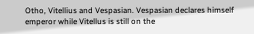Otho, Vitellius and Vespasian. Vespasian declares himself emperor while Vitellus is still on the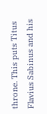throne. This puts Titus Flavius Sabinus and his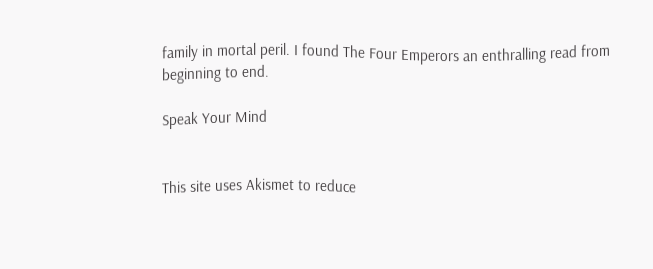family in mortal peril. I found The Four Emperors an enthralling read from beginning to end.

Speak Your Mind


This site uses Akismet to reduce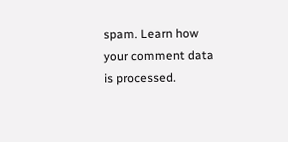spam. Learn how your comment data is processed.